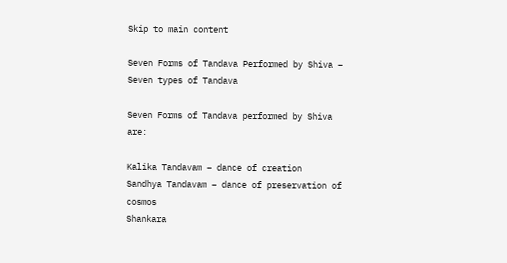Skip to main content

Seven Forms of Tandava Performed by Shiva – Seven types of Tandava

Seven Forms of Tandava performed by Shiva are:

Kalika Tandavam – dance of creation
Sandhya Tandavam – dance of preservation of cosmos
Shankara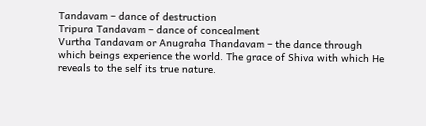Tandavam – dance of destruction
Tripura Tandavam – dance of concealment
Vurtha Tandavam or Anugraha Thandavam – the dance through which beings experience the world. The grace of Shiva with which He reveals to the self its true nature.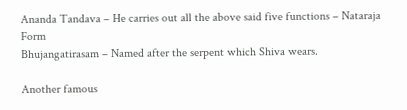Ananda Tandava – He carries out all the above said five functions – Nataraja Form
Bhujangatirasam – Named after the serpent which Shiva wears.

Another famous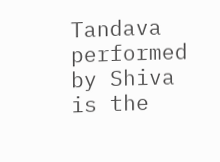Tandava performed by Shiva is the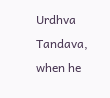Urdhva Tandava, when he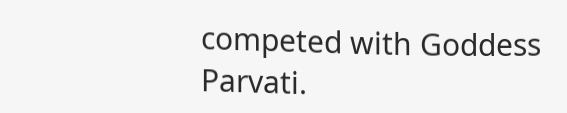competed with Goddess Parvati.